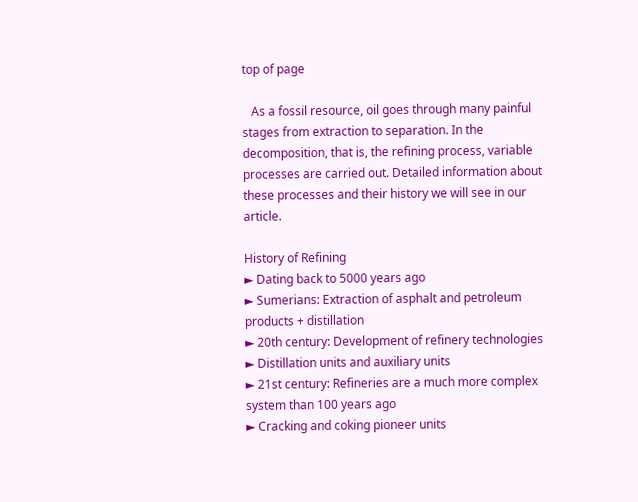top of page

   As a fossil resource, oil goes through many painful stages from extraction to separation. In the decomposition, that is, the refining process, variable processes are carried out. Detailed information about these processes and their history we will see in our article.

History of Refining
► Dating back to 5000 years ago
► Sumerians: Extraction of asphalt and petroleum products + distillation
► 20th century: Development of refinery technologies
► Distillation units and auxiliary units
► 21st century: Refineries are a much more complex system than 100 years ago
► Cracking and coking pioneer units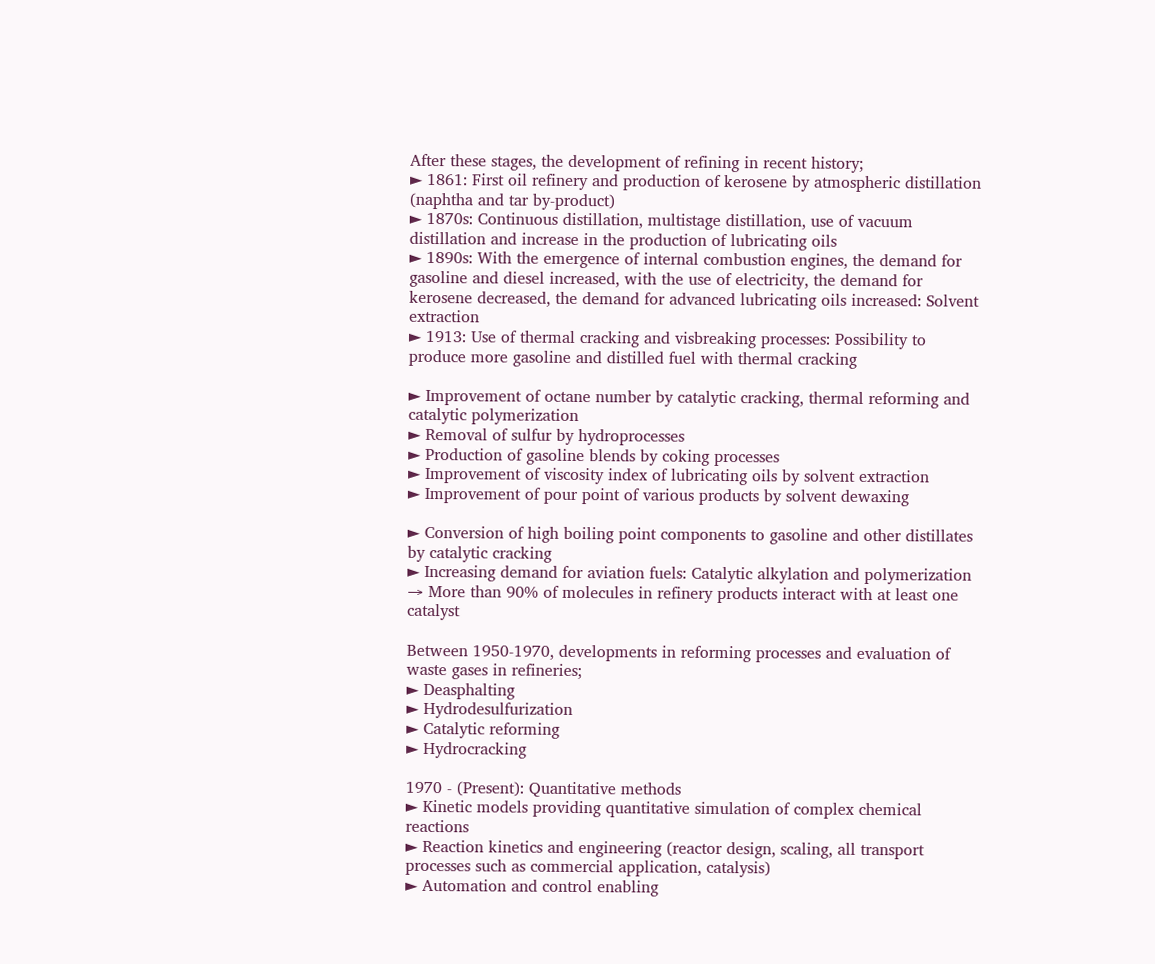After these stages, the development of refining in recent history;
► 1861: First oil refinery and production of kerosene by atmospheric distillation (naphtha and tar by-product)
► 1870s: Continuous distillation, multistage distillation, use of vacuum distillation and increase in the production of lubricating oils
► 1890s: With the emergence of internal combustion engines, the demand for gasoline and diesel increased, with the use of electricity, the demand for kerosene decreased, the demand for advanced lubricating oils increased: Solvent extraction
► 1913: Use of thermal cracking and visbreaking processes: Possibility to produce more gasoline and distilled fuel with thermal cracking

► Improvement of octane number by catalytic cracking, thermal reforming and catalytic polymerization
► Removal of sulfur by hydroprocesses
► Production of gasoline blends by coking processes
► Improvement of viscosity index of lubricating oils by solvent extraction
► Improvement of pour point of various products by solvent dewaxing

► Conversion of high boiling point components to gasoline and other distillates by catalytic cracking
► Increasing demand for aviation fuels: Catalytic alkylation and polymerization → More than 90% of molecules in refinery products interact with at least one catalyst

Between 1950-1970, developments in reforming processes and evaluation of waste gases in refineries;
► Deasphalting
► Hydrodesulfurization
► Catalytic reforming
► Hydrocracking

1970 - (Present): Quantitative methods
► Kinetic models providing quantitative simulation of complex chemical reactions
► Reaction kinetics and engineering (reactor design, scaling, all transport processes such as commercial application, catalysis)
► Automation and control enabling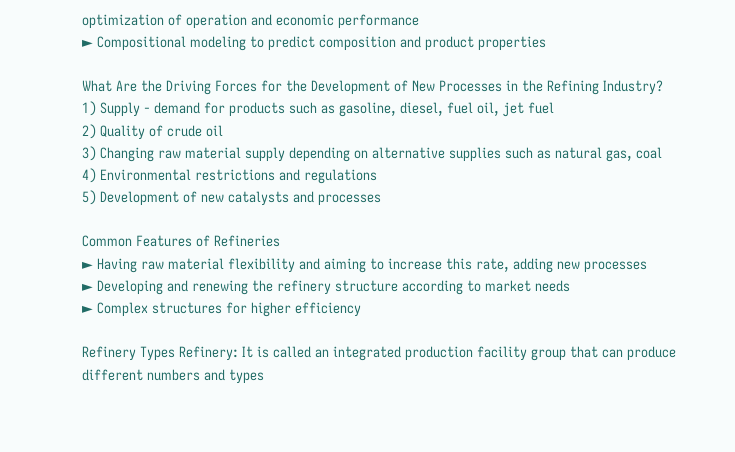optimization of operation and economic performance
► Compositional modeling to predict composition and product properties

What Are the Driving Forces for the Development of New Processes in the Refining Industry?
1) Supply - demand for products such as gasoline, diesel, fuel oil, jet fuel
2) Quality of crude oil
3) Changing raw material supply depending on alternative supplies such as natural gas, coal
4) Environmental restrictions and regulations
5) Development of new catalysts and processes

Common Features of Refineries
► Having raw material flexibility and aiming to increase this rate, adding new processes
► Developing and renewing the refinery structure according to market needs
► Complex structures for higher efficiency

Refinery Types Refinery: It is called an integrated production facility group that can produce different numbers and types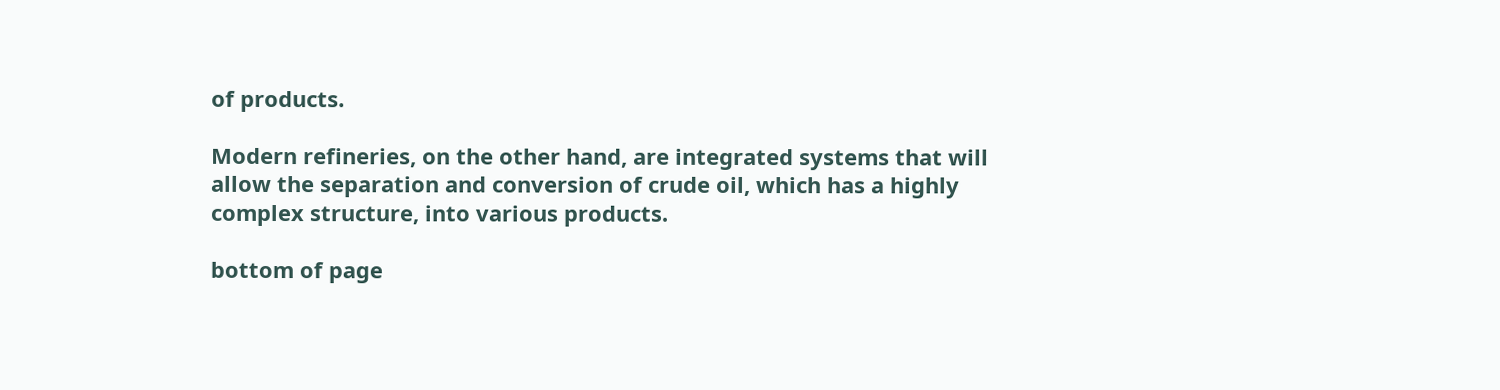of products.

Modern refineries, on the other hand, are integrated systems that will allow the separation and conversion of crude oil, which has a highly complex structure, into various products.

bottom of page